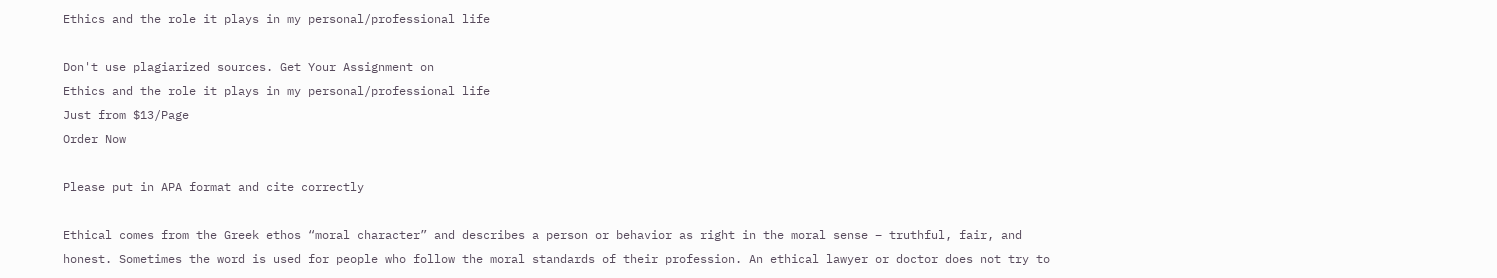Ethics and the role it plays in my personal/professional life

Don't use plagiarized sources. Get Your Assignment on
Ethics and the role it plays in my personal/professional life
Just from $13/Page
Order Now

Please put in APA format and cite correctly

Ethical comes from the Greek ethos “moral character” and describes a person or behavior as right in the moral sense – truthful, fair, and honest. Sometimes the word is used for people who follow the moral standards of their profession. An ethical lawyer or doctor does not try to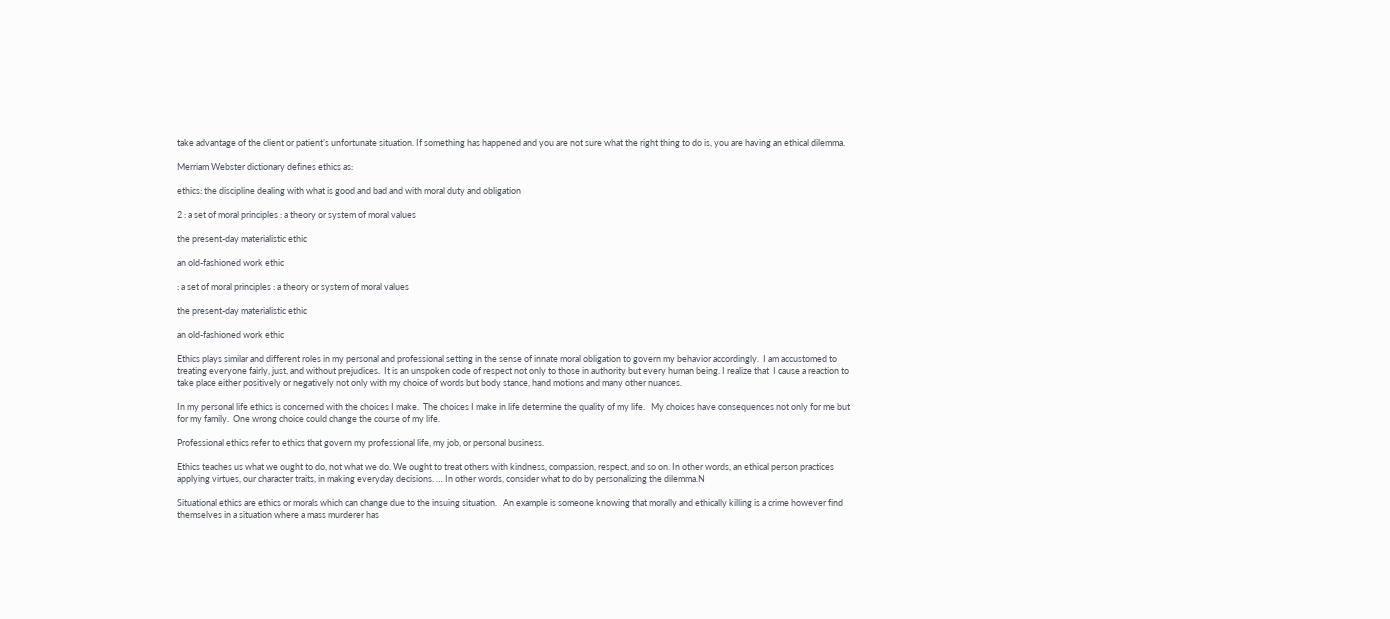take advantage of the client or patient’s unfortunate situation. If something has happened and you are not sure what the right thing to do is, you are having an ethical dilemma.

Merriam Webster dictionary defines ethics as:

ethics: the discipline dealing with what is good and bad and with moral duty and obligation

2 : a set of moral principles : a theory or system of moral values

the present-day materialistic ethic

an old-fashioned work ethic

: a set of moral principles : a theory or system of moral values

the present-day materialistic ethic

an old-fashioned work ethic

Ethics plays similar and different roles in my personal and professional setting in the sense of innate moral obligation to govern my behavior accordingly.  I am accustomed to treating everyone fairly, just, and without prejudices.  It is an unspoken code of respect not only to those in authority but every human being. I realize that  I cause a reaction to take place either positively or negatively not only with my choice of words but body stance, hand motions and many other nuances.

In my personal life ethics is concerned with the choices I make.  The choices I make in life determine the quality of my life.   My choices have consequences not only for me but for my family.  One wrong choice could change the course of my life.

Professional ethics refer to ethics that govern my professional life, my job, or personal business.

Ethics teaches us what we ought to do, not what we do. We ought to treat others with kindness, compassion, respect, and so on. In other words, an ethical person practices applying virtues, our character traits, in making everyday decisions. … In other words, consider what to do by personalizing the dilemma.N

Situational ethics are ethics or morals which can change due to the insuing situation.   An example is someone knowing that morally and ethically killing is a crime however find themselves in a situation where a mass murderer has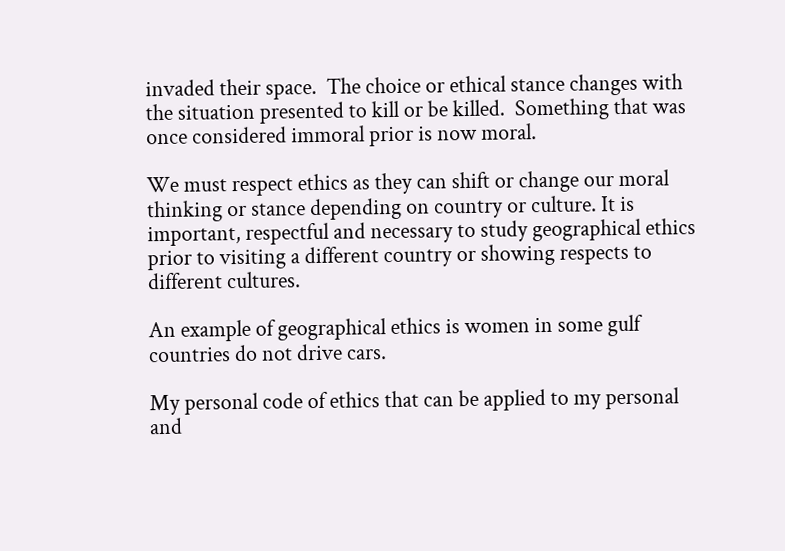invaded their space.  The choice or ethical stance changes with the situation presented to kill or be killed.  Something that was once considered immoral prior is now moral.

We must respect ethics as they can shift or change our moral thinking or stance depending on country or culture. It is important, respectful and necessary to study geographical ethics prior to visiting a different country or showing respects to different cultures.

An example of geographical ethics is women in some gulf countries do not drive cars.

My personal code of ethics that can be applied to my personal and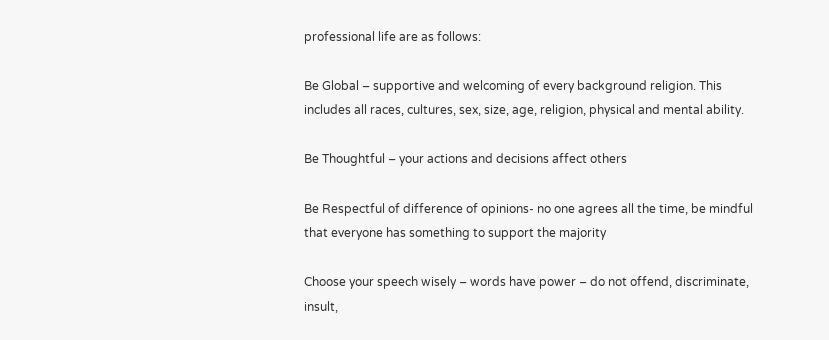professional life are as follows:

Be Global – supportive and welcoming of every background religion. This includes all races, cultures, sex, size, age, religion, physical and mental ability.

Be Thoughtful – your actions and decisions affect others

Be Respectful of difference of opinions- no one agrees all the time, be mindful that everyone has something to support the majority

Choose your speech wisely – words have power – do not offend, discriminate, insult,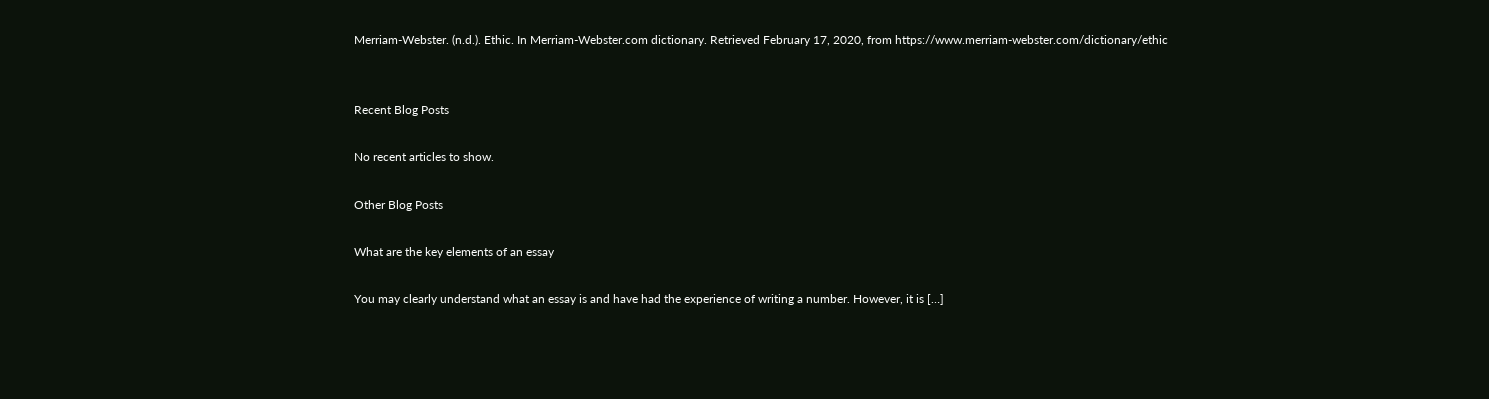Merriam-Webster. (n.d.). Ethic. In Merriam-Webster.com dictionary. Retrieved February 17, 2020, from https://www.merriam-webster.com/dictionary/ethic


Recent Blog Posts

No recent articles to show.

Other Blog Posts

What are the key elements of an essay

You may clearly understand what an essay is and have had the experience of writing a number. However, it is […]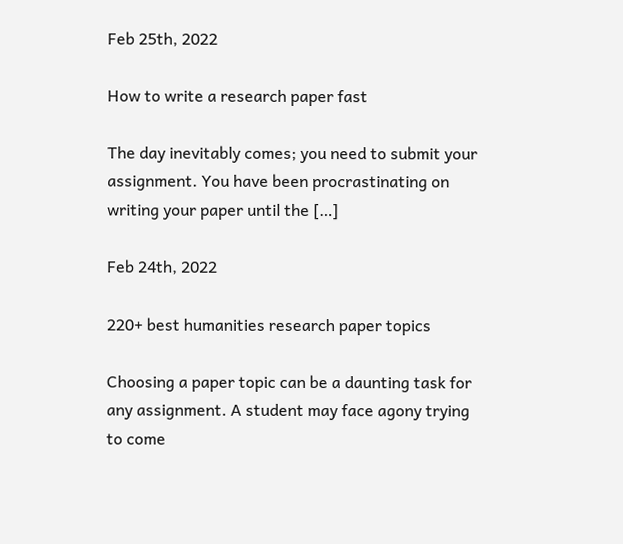Feb 25th, 2022

How to write a research paper fast

The day inevitably comes; you need to submit your assignment. You have been procrastinating on writing your paper until the […]

Feb 24th, 2022

220+ best humanities research paper topics

Choosing a paper topic can be a daunting task for any assignment. A student may face agony trying to come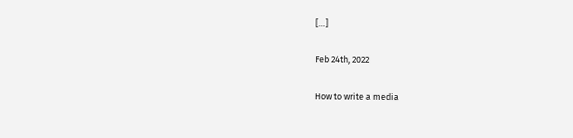[…]

Feb 24th, 2022

How to write a media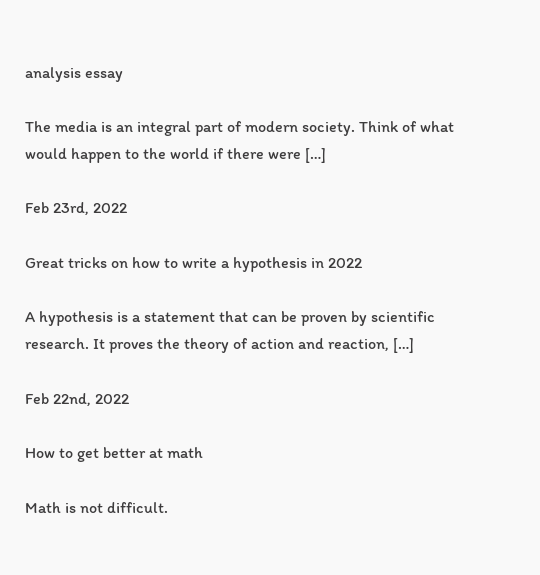analysis essay

The media is an integral part of modern society. Think of what would happen to the world if there were […]

Feb 23rd, 2022

Great tricks on how to write a hypothesis in 2022

A hypothesis is a statement that can be proven by scientific research. It proves the theory of action and reaction, […]

Feb 22nd, 2022

How to get better at math

Math is not difficult.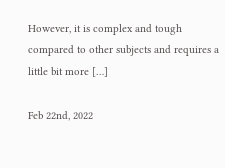However, it is complex and tough compared to other subjects and requires a little bit more […]

Feb 22nd, 2022